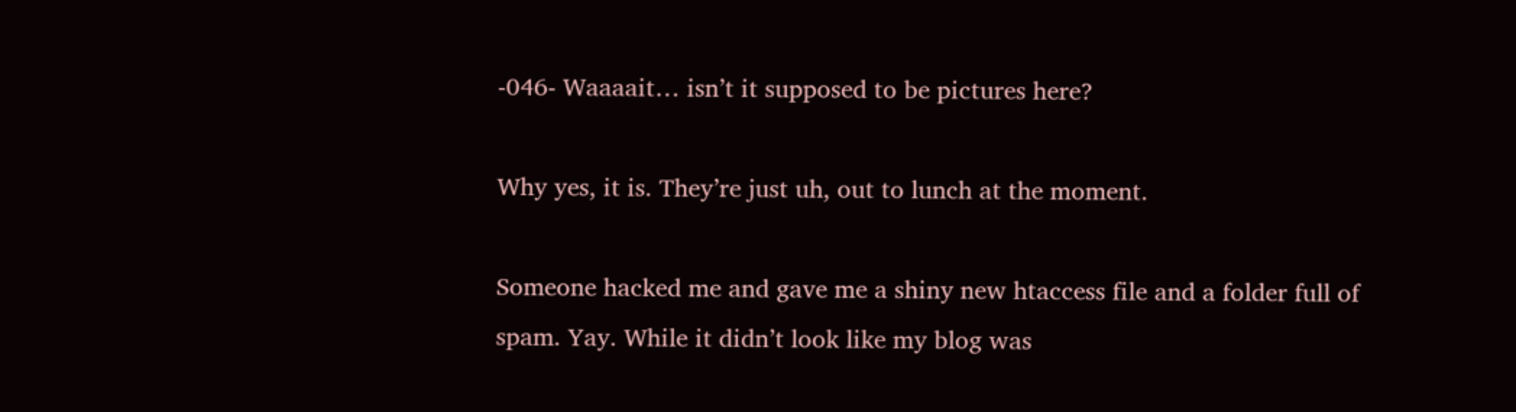-046- Waaaait… isn’t it supposed to be pictures here?

Why yes, it is. They’re just uh, out to lunch at the moment.

Someone hacked me and gave me a shiny new htaccess file and a folder full of spam. Yay. While it didn’t look like my blog was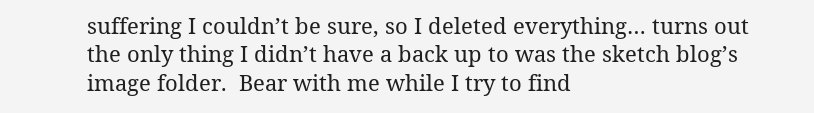suffering I couldn’t be sure, so I deleted everything… turns out the only thing I didn’t have a back up to was the sketch blog’s image folder.  Bear with me while I try to find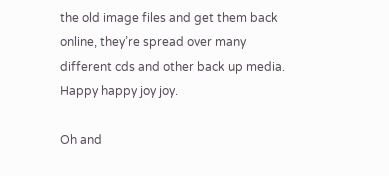the old image files and get them back online, they’re spread over many different cds and other back up media. Happy happy joy joy.

Oh and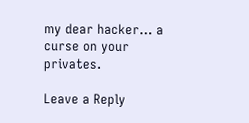my dear hacker… a curse on your privates.

Leave a Reply